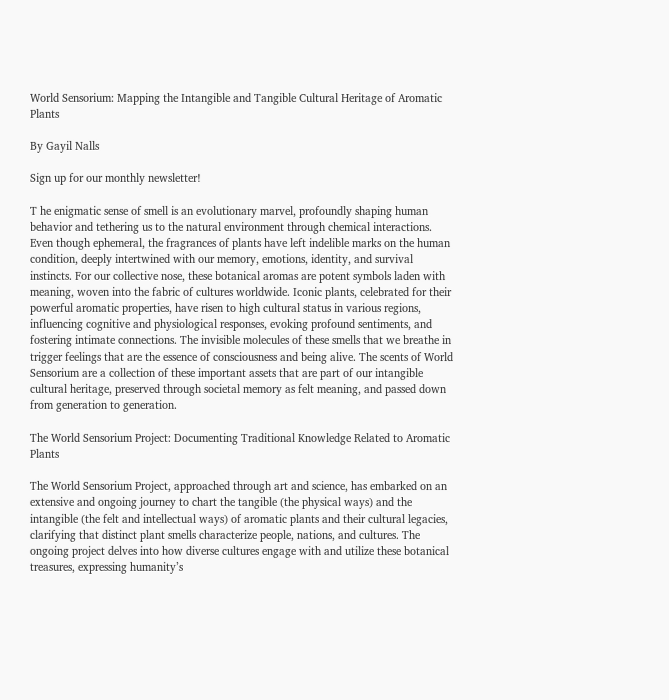World Sensorium: Mapping the Intangible and Tangible Cultural Heritage of Aromatic Plants

By Gayil Nalls

Sign up for our monthly newsletter!

T he enigmatic sense of smell is an evolutionary marvel, profoundly shaping human behavior and tethering us to the natural environment through chemical interactions. Even though ephemeral, the fragrances of plants have left indelible marks on the human condition, deeply intertwined with our memory, emotions, identity, and survival instincts. For our collective nose, these botanical aromas are potent symbols laden with meaning, woven into the fabric of cultures worldwide. Iconic plants, celebrated for their powerful aromatic properties, have risen to high cultural status in various regions, influencing cognitive and physiological responses, evoking profound sentiments, and fostering intimate connections. The invisible molecules of these smells that we breathe in trigger feelings that are the essence of consciousness and being alive. The scents of World Sensorium are a collection of these important assets that are part of our intangible cultural heritage, preserved through societal memory as felt meaning, and passed down from generation to generation.

The World Sensorium Project: Documenting Traditional Knowledge Related to Aromatic Plants

The World Sensorium Project, approached through art and science, has embarked on an extensive and ongoing journey to chart the tangible (the physical ways) and the intangible (the felt and intellectual ways) of aromatic plants and their cultural legacies, clarifying that distinct plant smells characterize people, nations, and cultures. The ongoing project delves into how diverse cultures engage with and utilize these botanical treasures, expressing humanity’s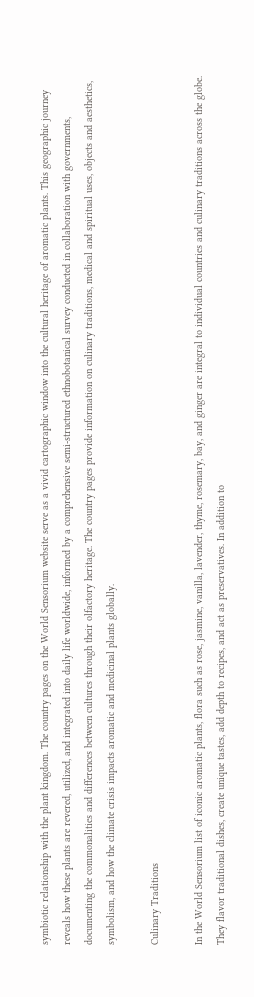symbiotic relationship with the plant kingdom. The country pages on the World Sensorium website serve as a vivid cartographic window into the cultural heritage of aromatic plants. This geographic journey reveals how these plants are revered, utilized, and integrated into daily life worldwide, informed by a comprehensive semi-structured ethnobotanical survey conducted in collaboration with governments, documenting the commonalities and differences between cultures through their olfactory heritage. The country pages provide information on culinary traditions, medical and spiritual uses, objects and aesthetics, symbolism, and how the climate crisis impacts aromatic and medicinal plants globally.

Culinary Traditions

In the World Sensorium list of iconic aromatic plants, flora such as rose, jasmine, vanilla, lavender, thyme, rosemary, bay, and ginger are integral to individual countries and culinary traditions across the globe. They flavor traditional dishes, create unique tastes, add depth to recipes, and act as preservatives. In addition to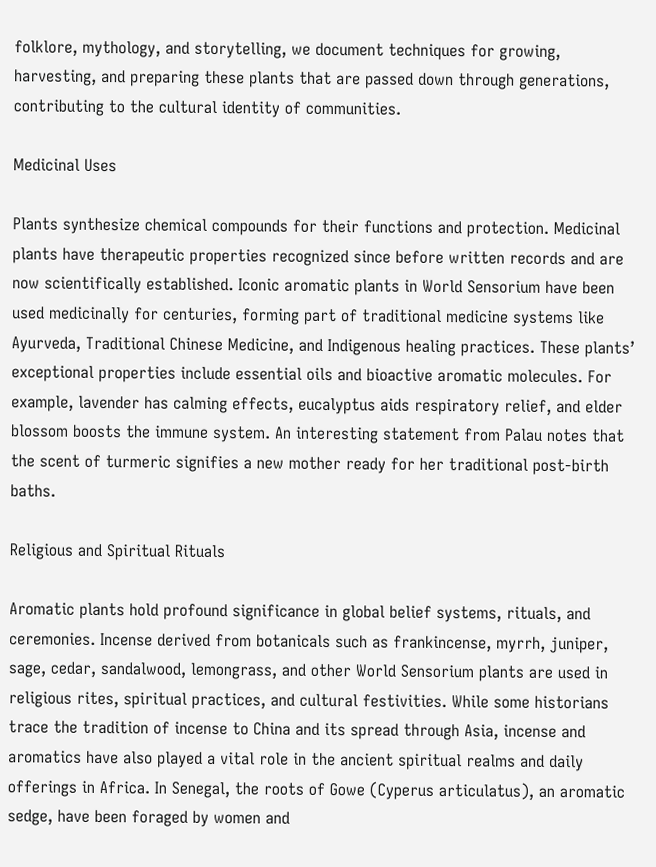folklore, mythology, and storytelling, we document techniques for growing, harvesting, and preparing these plants that are passed down through generations, contributing to the cultural identity of communities.

Medicinal Uses

Plants synthesize chemical compounds for their functions and protection. Medicinal plants have therapeutic properties recognized since before written records and are now scientifically established. Iconic aromatic plants in World Sensorium have been used medicinally for centuries, forming part of traditional medicine systems like Ayurveda, Traditional Chinese Medicine, and Indigenous healing practices. These plants’ exceptional properties include essential oils and bioactive aromatic molecules. For example, lavender has calming effects, eucalyptus aids respiratory relief, and elder blossom boosts the immune system. An interesting statement from Palau notes that the scent of turmeric signifies a new mother ready for her traditional post-birth baths.

Religious and Spiritual Rituals

Aromatic plants hold profound significance in global belief systems, rituals, and ceremonies. Incense derived from botanicals such as frankincense, myrrh, juniper, sage, cedar, sandalwood, lemongrass, and other World Sensorium plants are used in religious rites, spiritual practices, and cultural festivities. While some historians trace the tradition of incense to China and its spread through Asia, incense and aromatics have also played a vital role in the ancient spiritual realms and daily offerings in Africa. In Senegal, the roots of Gowe (Cyperus articulatus), an aromatic sedge, have been foraged by women and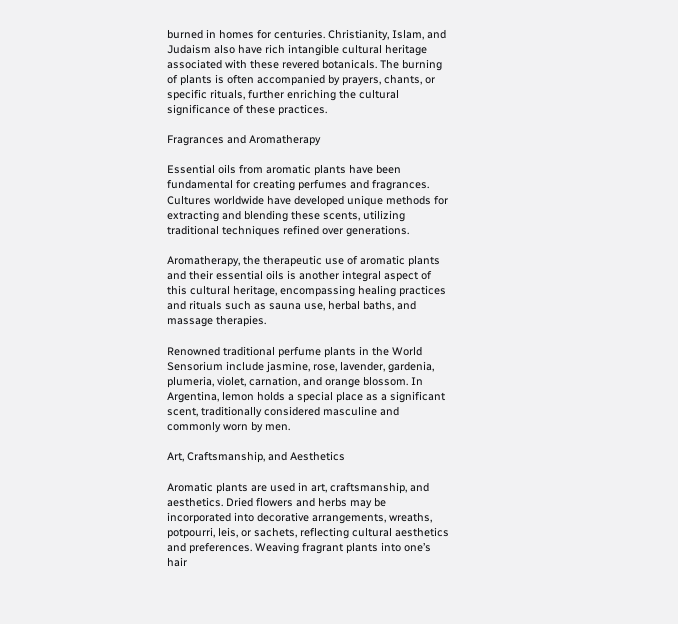burned in homes for centuries. Christianity, Islam, and Judaism also have rich intangible cultural heritage associated with these revered botanicals. The burning of plants is often accompanied by prayers, chants, or specific rituals, further enriching the cultural significance of these practices.

Fragrances and Aromatherapy

Essential oils from aromatic plants have been fundamental for creating perfumes and fragrances. Cultures worldwide have developed unique methods for extracting and blending these scents, utilizing traditional techniques refined over generations.

Aromatherapy, the therapeutic use of aromatic plants and their essential oils is another integral aspect of this cultural heritage, encompassing healing practices and rituals such as sauna use, herbal baths, and massage therapies.

Renowned traditional perfume plants in the World Sensorium include jasmine, rose, lavender, gardenia, plumeria, violet, carnation, and orange blossom. In Argentina, lemon holds a special place as a significant scent, traditionally considered masculine and commonly worn by men.

Art, Craftsmanship, and Aesthetics

Aromatic plants are used in art, craftsmanship, and aesthetics. Dried flowers and herbs may be incorporated into decorative arrangements, wreaths, potpourri, leis, or sachets, reflecting cultural aesthetics and preferences. Weaving fragrant plants into one’s hair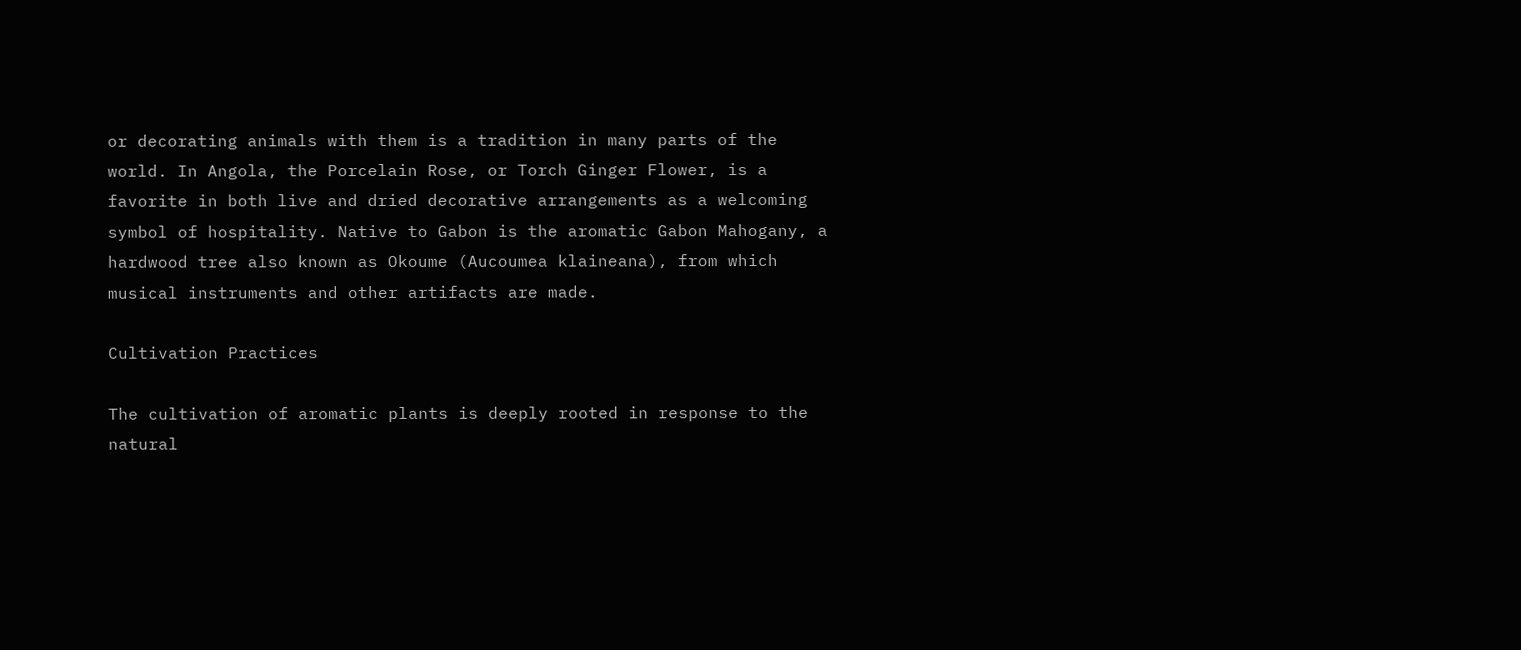or decorating animals with them is a tradition in many parts of the world. In Angola, the Porcelain Rose, or Torch Ginger Flower, is a favorite in both live and dried decorative arrangements as a welcoming symbol of hospitality. Native to Gabon is the aromatic Gabon Mahogany, a hardwood tree also known as Okoume (Aucoumea klaineana), from which musical instruments and other artifacts are made.

Cultivation Practices

The cultivation of aromatic plants is deeply rooted in response to the natural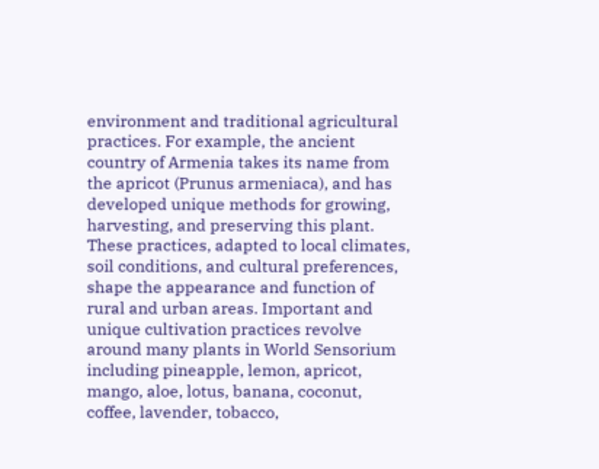environment and traditional agricultural practices. For example, the ancient country of Armenia takes its name from the apricot (Prunus armeniaca), and has developed unique methods for growing, harvesting, and preserving this plant. These practices, adapted to local climates, soil conditions, and cultural preferences, shape the appearance and function of rural and urban areas. Important and unique cultivation practices revolve around many plants in World Sensorium including pineapple, lemon, apricot, mango, aloe, lotus, banana, coconut, coffee, lavender, tobacco,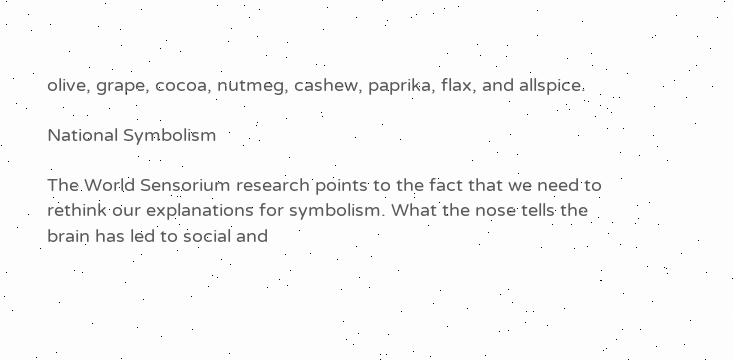olive, grape, cocoa, nutmeg, cashew, paprika, flax, and allspice.

National Symbolism

The World Sensorium research points to the fact that we need to rethink our explanations for symbolism. What the nose tells the brain has led to social and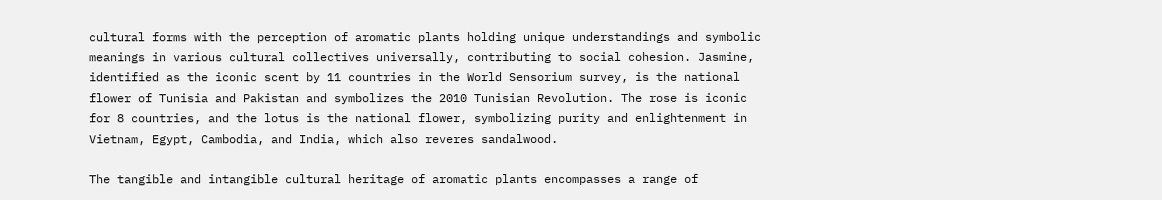cultural forms with the perception of aromatic plants holding unique understandings and symbolic meanings in various cultural collectives universally, contributing to social cohesion. Jasmine, identified as the iconic scent by 11 countries in the World Sensorium survey, is the national flower of Tunisia and Pakistan and symbolizes the 2010 Tunisian Revolution. The rose is iconic for 8 countries, and the lotus is the national flower, symbolizing purity and enlightenment in Vietnam, Egypt, Cambodia, and India, which also reveres sandalwood.

The tangible and intangible cultural heritage of aromatic plants encompasses a range of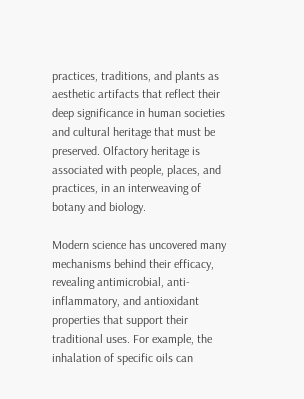practices, traditions, and plants as aesthetic artifacts that reflect their deep significance in human societies and cultural heritage that must be preserved. Olfactory heritage is associated with people, places, and practices, in an interweaving of botany and biology.

Modern science has uncovered many mechanisms behind their efficacy, revealing antimicrobial, anti-inflammatory, and antioxidant properties that support their traditional uses. For example, the inhalation of specific oils can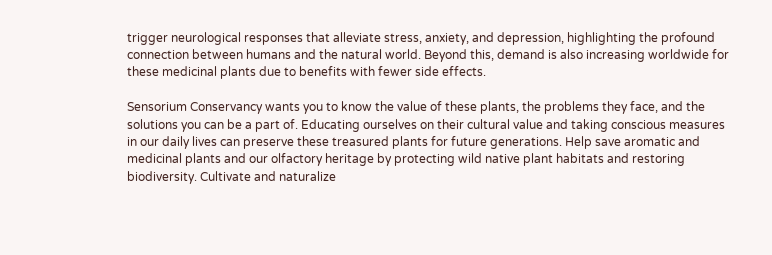trigger neurological responses that alleviate stress, anxiety, and depression, highlighting the profound connection between humans and the natural world. Beyond this, demand is also increasing worldwide for these medicinal plants due to benefits with fewer side effects.

Sensorium Conservancy wants you to know the value of these plants, the problems they face, and the solutions you can be a part of. Educating ourselves on their cultural value and taking conscious measures in our daily lives can preserve these treasured plants for future generations. Help save aromatic and medicinal plants and our olfactory heritage by protecting wild native plant habitats and restoring biodiversity. Cultivate and naturalize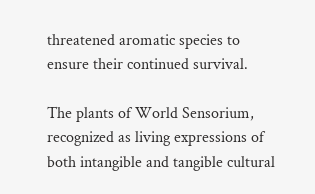threatened aromatic species to ensure their continued survival.

The plants of World Sensorium, recognized as living expressions of both intangible and tangible cultural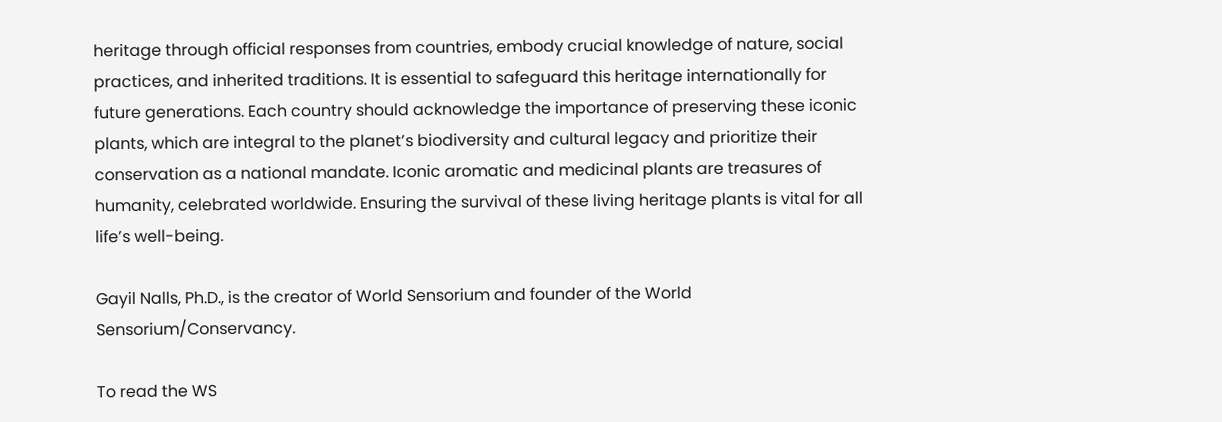heritage through official responses from countries, embody crucial knowledge of nature, social practices, and inherited traditions. It is essential to safeguard this heritage internationally for future generations. Each country should acknowledge the importance of preserving these iconic plants, which are integral to the planet’s biodiversity and cultural legacy and prioritize their conservation as a national mandate. Iconic aromatic and medicinal plants are treasures of humanity, celebrated worldwide. Ensuring the survival of these living heritage plants is vital for all life’s well-being.

Gayil Nalls, Ph.D., is the creator of World Sensorium and founder of the World Sensorium/Conservancy.

To read the WS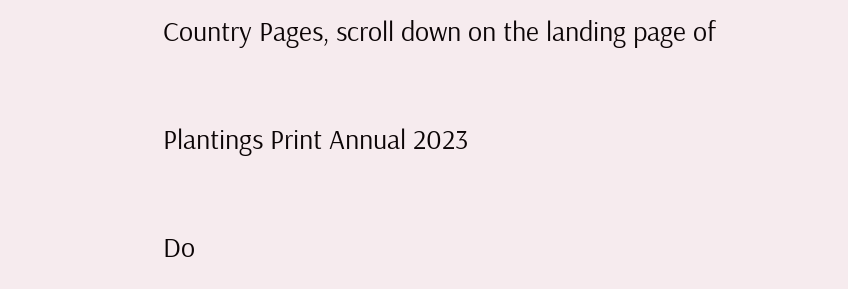Country Pages, scroll down on the landing page of

Plantings Print Annual 2023

Do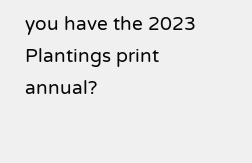you have the 2023 Plantings print annual?